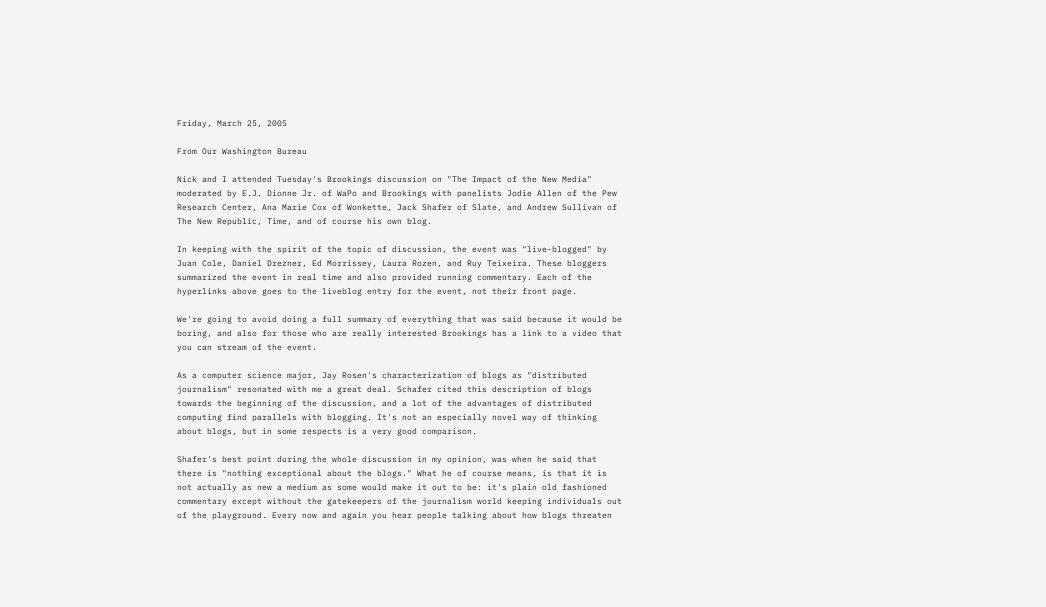Friday, March 25, 2005

From Our Washington Bureau

Nick and I attended Tuesday's Brookings discussion on "The Impact of the New Media" moderated by E.J. Dionne Jr. of WaPo and Brookings with panelists Jodie Allen of the Pew Research Center, Ana Marie Cox of Wonkette, Jack Shafer of Slate, and Andrew Sullivan of The New Republic, Time, and of course his own blog.

In keeping with the spirit of the topic of discussion, the event was "live-blogged" by Juan Cole, Daniel Drezner, Ed Morrissey, Laura Rozen, and Ruy Teixeira. These bloggers summarized the event in real time and also provided running commentary. Each of the hyperlinks above goes to the liveblog entry for the event, not their front page.

We're going to avoid doing a full summary of everything that was said because it would be boring, and also for those who are really interested Brookings has a link to a video that you can stream of the event.

As a computer science major, Jay Rosen's characterization of blogs as "distributed journalism" resonated with me a great deal. Schafer cited this description of blogs towards the beginning of the discussion, and a lot of the advantages of distributed computing find parallels with blogging. It's not an especially novel way of thinking about blogs, but in some respects is a very good comparison.

Shafer's best point during the whole discussion in my opinion, was when he said that there is "nothing exceptional about the blogs." What he of course means, is that it is not actually as new a medium as some would make it out to be: it's plain old fashioned commentary except without the gatekeepers of the journalism world keeping individuals out of the playground. Every now and again you hear people talking about how blogs threaten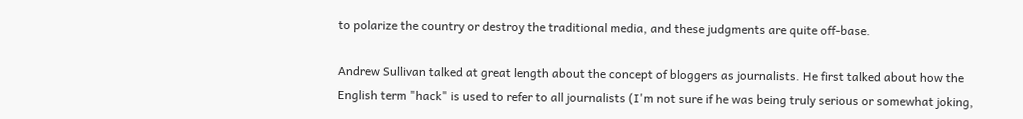to polarize the country or destroy the traditional media, and these judgments are quite off-base.

Andrew Sullivan talked at great length about the concept of bloggers as journalists. He first talked about how the English term "hack" is used to refer to all journalists (I'm not sure if he was being truly serious or somewhat joking,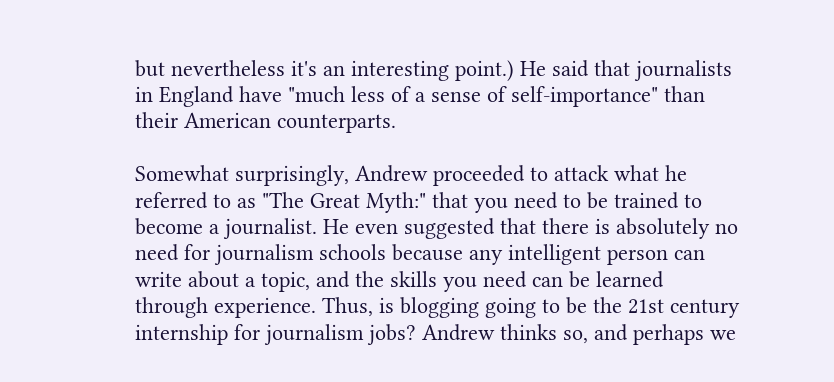but nevertheless it's an interesting point.) He said that journalists in England have "much less of a sense of self-importance" than their American counterparts.

Somewhat surprisingly, Andrew proceeded to attack what he referred to as "The Great Myth:" that you need to be trained to become a journalist. He even suggested that there is absolutely no need for journalism schools because any intelligent person can write about a topic, and the skills you need can be learned through experience. Thus, is blogging going to be the 21st century internship for journalism jobs? Andrew thinks so, and perhaps we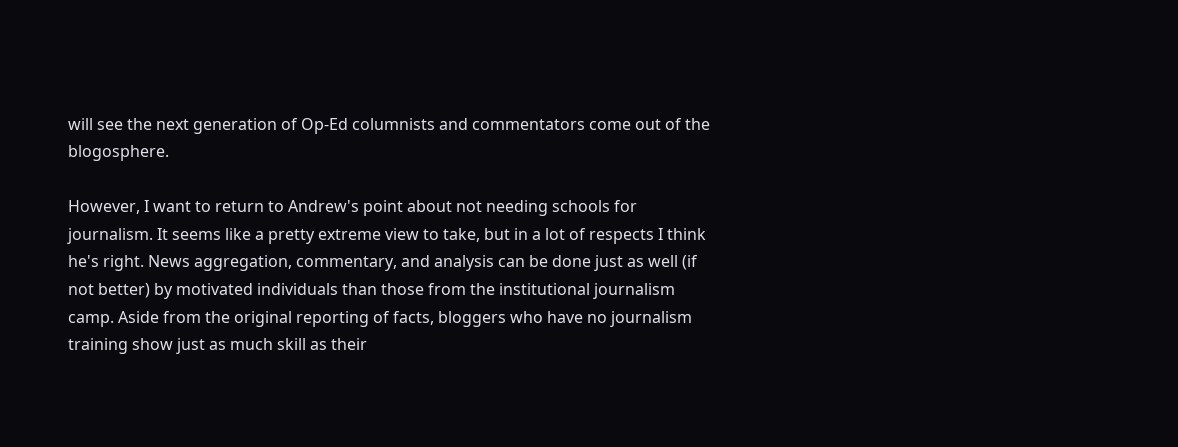will see the next generation of Op-Ed columnists and commentators come out of the blogosphere.

However, I want to return to Andrew's point about not needing schools for journalism. It seems like a pretty extreme view to take, but in a lot of respects I think he's right. News aggregation, commentary, and analysis can be done just as well (if not better) by motivated individuals than those from the institutional journalism camp. Aside from the original reporting of facts, bloggers who have no journalism training show just as much skill as their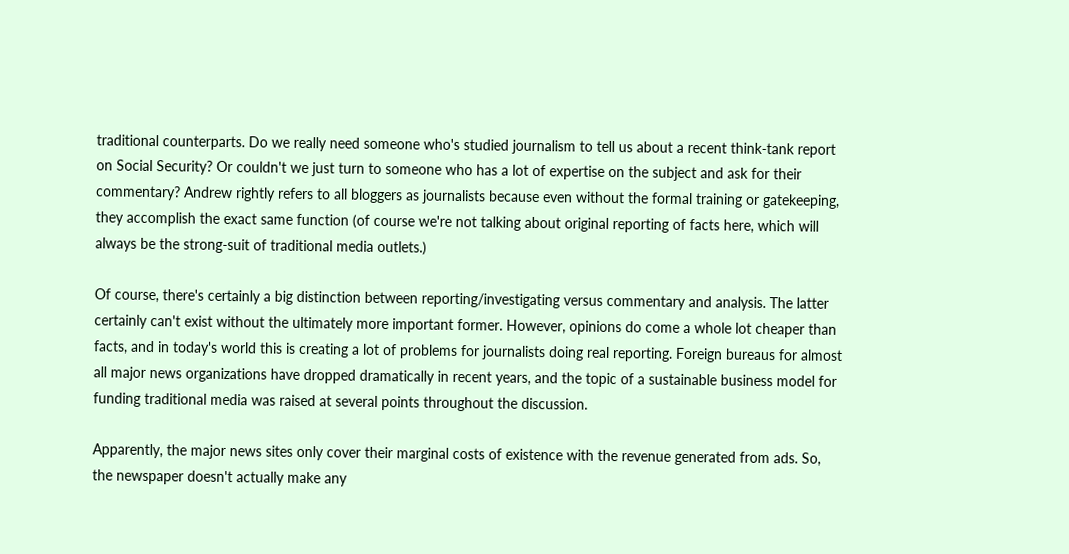traditional counterparts. Do we really need someone who's studied journalism to tell us about a recent think-tank report on Social Security? Or couldn't we just turn to someone who has a lot of expertise on the subject and ask for their commentary? Andrew rightly refers to all bloggers as journalists because even without the formal training or gatekeeping, they accomplish the exact same function (of course we're not talking about original reporting of facts here, which will always be the strong-suit of traditional media outlets.)

Of course, there's certainly a big distinction between reporting/investigating versus commentary and analysis. The latter certainly can't exist without the ultimately more important former. However, opinions do come a whole lot cheaper than facts, and in today's world this is creating a lot of problems for journalists doing real reporting. Foreign bureaus for almost all major news organizations have dropped dramatically in recent years, and the topic of a sustainable business model for funding traditional media was raised at several points throughout the discussion.

Apparently, the major news sites only cover their marginal costs of existence with the revenue generated from ads. So, the newspaper doesn't actually make any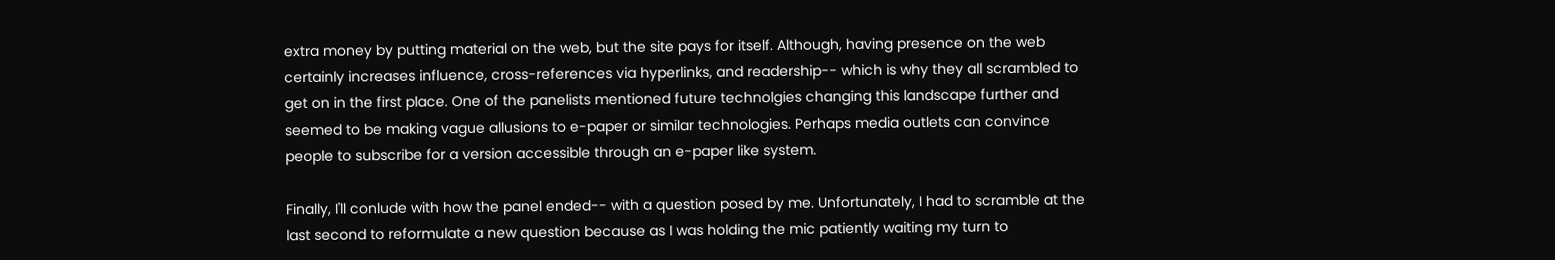extra money by putting material on the web, but the site pays for itself. Although, having presence on the web certainly increases influence, cross-references via hyperlinks, and readership-- which is why they all scrambled to get on in the first place. One of the panelists mentioned future technolgies changing this landscape further and seemed to be making vague allusions to e-paper or similar technologies. Perhaps media outlets can convince people to subscribe for a version accessible through an e-paper like system.

Finally, I'll conlude with how the panel ended-- with a question posed by me. Unfortunately, I had to scramble at the last second to reformulate a new question because as I was holding the mic patiently waiting my turn to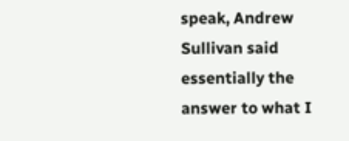speak, Andrew Sullivan said essentially the answer to what I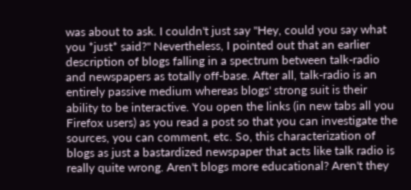was about to ask. I couldn't just say "Hey, could you say what you *just* said?" Nevertheless, I pointed out that an earlier description of blogs falling in a spectrum between talk-radio and newspapers as totally off-base. After all, talk-radio is an entirely passive medium whereas blogs' strong suit is their ability to be interactive. You open the links (in new tabs all you Firefox users) as you read a post so that you can investigate the sources, you can comment, etc. So, this characterization of blogs as just a bastardized newspaper that acts like talk radio is really quite wrong. Aren't blogs more educational? Aren't they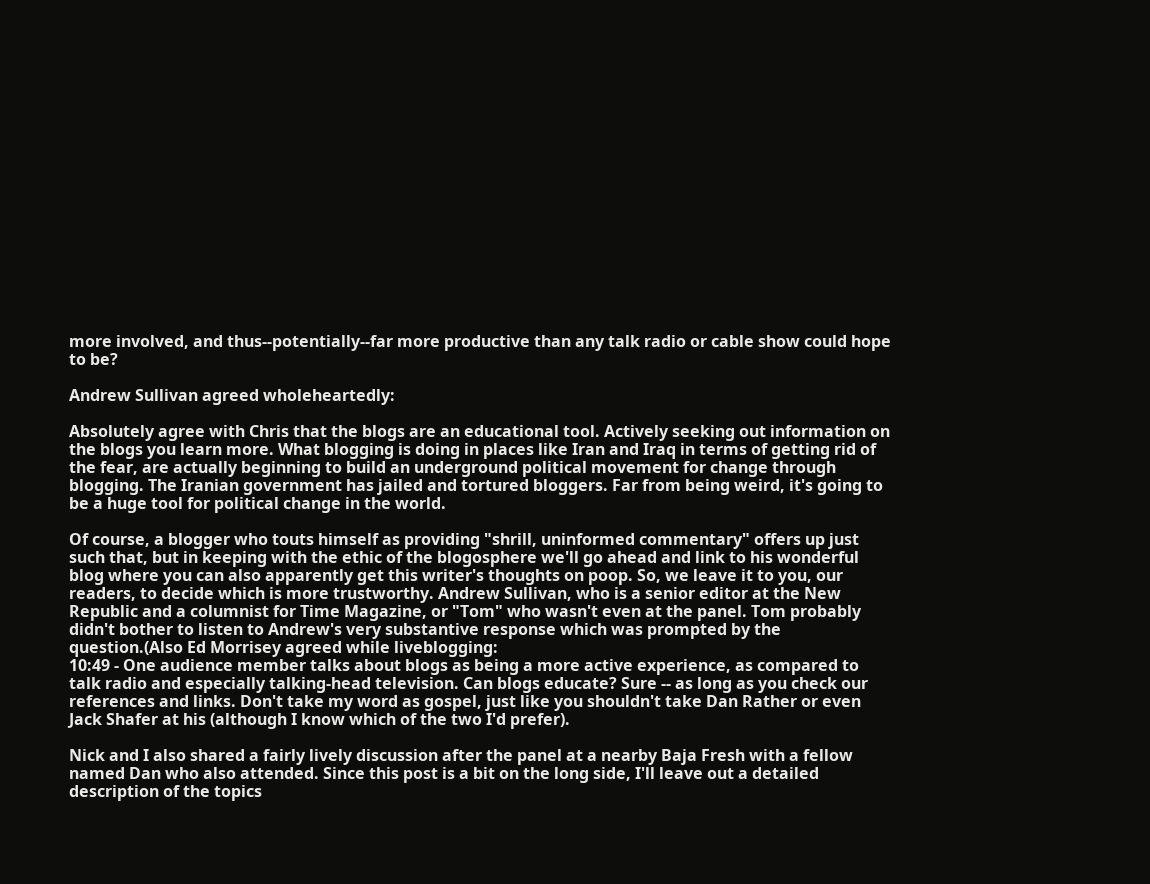more involved, and thus--potentially--far more productive than any talk radio or cable show could hope to be?

Andrew Sullivan agreed wholeheartedly:

Absolutely agree with Chris that the blogs are an educational tool. Actively seeking out information on the blogs you learn more. What blogging is doing in places like Iran and Iraq in terms of getting rid of the fear, are actually beginning to build an underground political movement for change through blogging. The Iranian government has jailed and tortured bloggers. Far from being weird, it's going to be a huge tool for political change in the world.

Of course, a blogger who touts himself as providing "shrill, uninformed commentary" offers up just such that, but in keeping with the ethic of the blogosphere we'll go ahead and link to his wonderful blog where you can also apparently get this writer's thoughts on poop. So, we leave it to you, our readers, to decide which is more trustworthy. Andrew Sullivan, who is a senior editor at the New Republic and a columnist for Time Magazine, or "Tom" who wasn't even at the panel. Tom probably didn't bother to listen to Andrew's very substantive response which was prompted by the question.(Also Ed Morrisey agreed while liveblogging:
10:49 - One audience member talks about blogs as being a more active experience, as compared to talk radio and especially talking-head television. Can blogs educate? Sure -- as long as you check our references and links. Don't take my word as gospel, just like you shouldn't take Dan Rather or even Jack Shafer at his (although I know which of the two I'd prefer).

Nick and I also shared a fairly lively discussion after the panel at a nearby Baja Fresh with a fellow named Dan who also attended. Since this post is a bit on the long side, I'll leave out a detailed description of the topics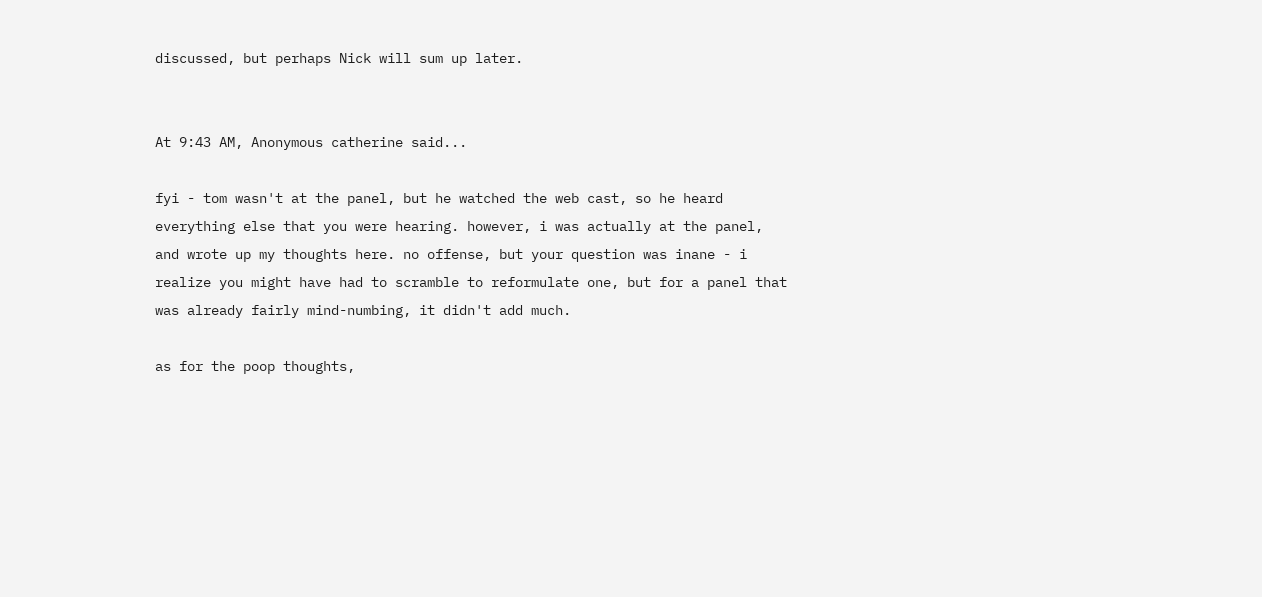discussed, but perhaps Nick will sum up later.


At 9:43 AM, Anonymous catherine said...

fyi - tom wasn't at the panel, but he watched the web cast, so he heard everything else that you were hearing. however, i was actually at the panel, and wrote up my thoughts here. no offense, but your question was inane - i realize you might have had to scramble to reformulate one, but for a panel that was already fairly mind-numbing, it didn't add much.

as for the poop thoughts,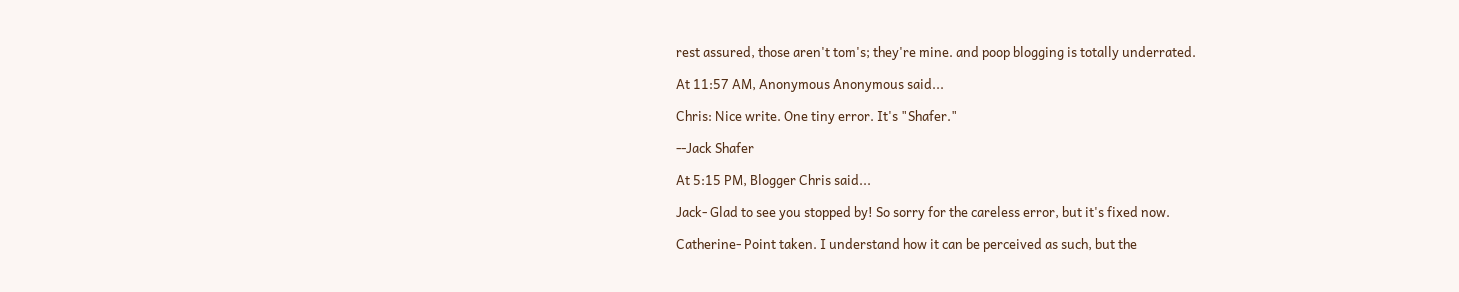rest assured, those aren't tom's; they're mine. and poop blogging is totally underrated.

At 11:57 AM, Anonymous Anonymous said...

Chris: Nice write. One tiny error. It's "Shafer."

--Jack Shafer

At 5:15 PM, Blogger Chris said...

Jack- Glad to see you stopped by! So sorry for the careless error, but it's fixed now.

Catherine- Point taken. I understand how it can be perceived as such, but the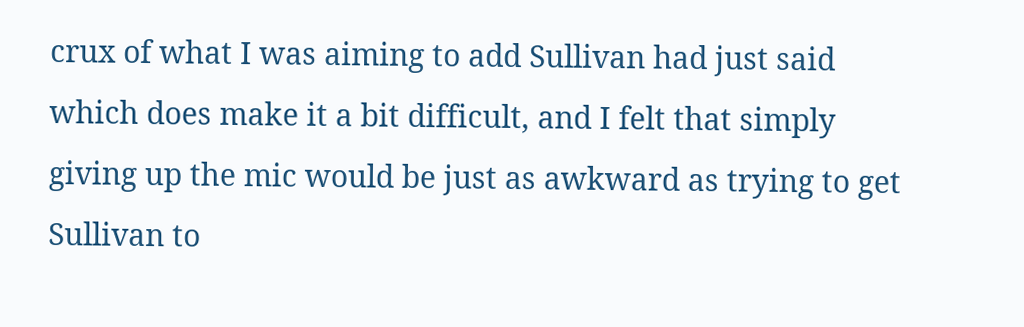crux of what I was aiming to add Sullivan had just said which does make it a bit difficult, and I felt that simply giving up the mic would be just as awkward as trying to get Sullivan to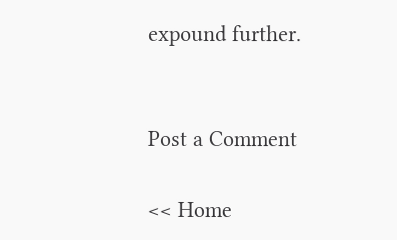expound further.


Post a Comment

<< Home